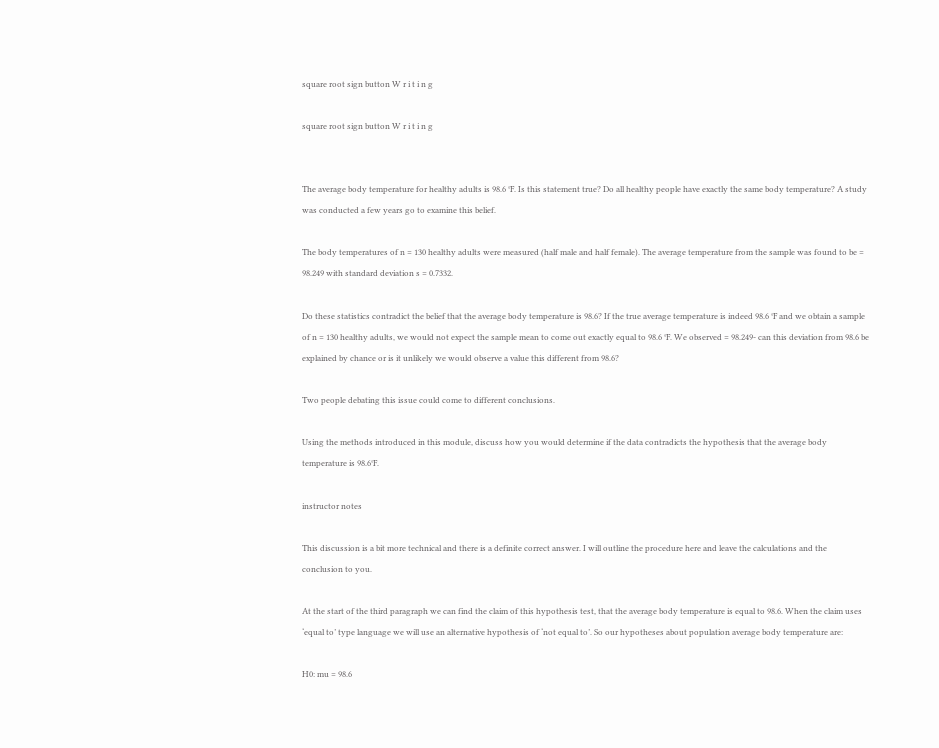square root sign button W r i t i n g

square root sign button W r i t i n g


The average body temperature for healthy adults is 98.6 °F. Is this statement true? Do all healthy people have exactly the same body temperature? A study was conducted a few years go to examine this belief.

The body temperatures of n = 130 healthy adults were measured (half male and half female). The average temperature from the sample was found to be = 98.249 with standard deviation s = 0.7332.

Do these statistics contradict the belief that the average body temperature is 98.6? If the true average temperature is indeed 98.6 °F and we obtain a sample of n = 130 healthy adults, we would not expect the sample mean to come out exactly equal to 98.6 °F. We observed = 98.249- can this deviation from 98.6 be explained by chance or is it unlikely we would observe a value this different from 98.6?

Two people debating this issue could come to different conclusions.

Using the methods introduced in this module, discuss how you would determine if the data contradicts the hypothesis that the average body temperature is 98.6°F.

instructor notes

This discussion is a bit more technical and there is a definite correct answer. I will outline the procedure here and leave the calculations and the conclusion to you.

At the start of the third paragraph we can find the claim of this hypothesis test, that the average body temperature is equal to 98.6. When the claim uses ‘equal to’ type language we will use an alternative hypothesis of ‘not equal to’. So our hypotheses about population average body temperature are:

H0: mu = 98.6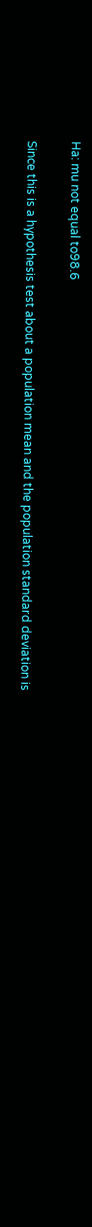Ha: mu not equal to98.6

Since this is a hypothesis test about a population mean and the population standard deviation is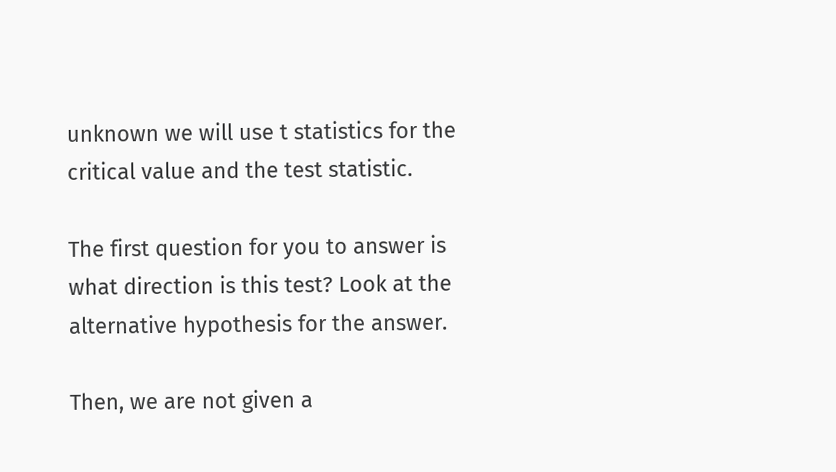unknown we will use t statistics for the critical value and the test statistic.

The first question for you to answer is what direction is this test? Look at the alternative hypothesis for the answer.

Then, we are not given a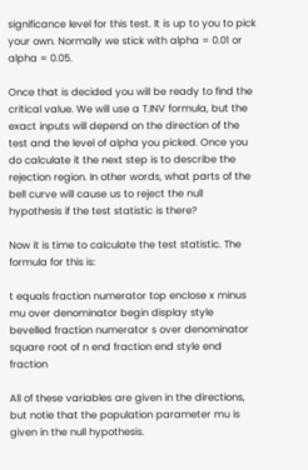significance level for this test. It is up to you to pick your own. Normally we stick with alpha = 0.01 or alpha = 0.05.

Once that is decided you will be ready to find the critical value. We will use a T.INV formula, but the exact inputs will depend on the direction of the test and the level of alpha you picked. Once you do calculate it the next step is to describe the rejection region. In other words, what parts of the bell curve will cause us to reject the null hypothesis if the test statistic is there?

Now it is time to calculate the test statistic. The formula for this is:

t equals fraction numerator top enclose x minus mu over denominator begin display style bevelled fraction numerator s over denominator square root of n end fraction end style end fraction

All of these variables are given in the directions, but notie that the population parameter mu is given in the null hypothesis.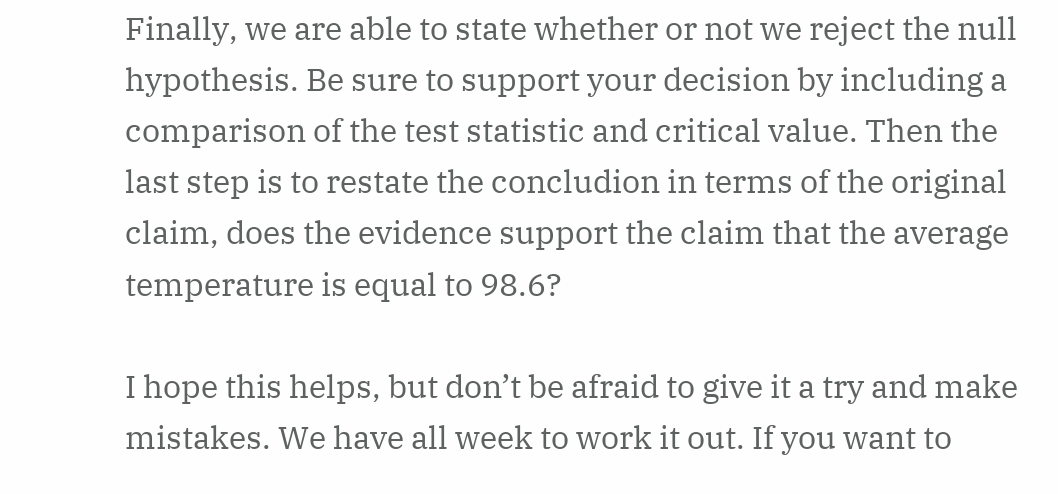Finally, we are able to state whether or not we reject the null hypothesis. Be sure to support your decision by including a comparison of the test statistic and critical value. Then the last step is to restate the concludion in terms of the original claim, does the evidence support the claim that the average temperature is equal to 98.6?

I hope this helps, but don’t be afraid to give it a try and make mistakes. We have all week to work it out. If you want to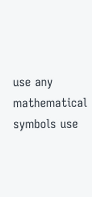use any mathematical symbols use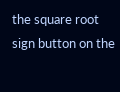the square root sign button on the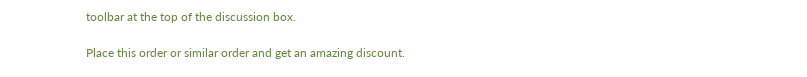toolbar at the top of the discussion box.

Place this order or similar order and get an amazing discount.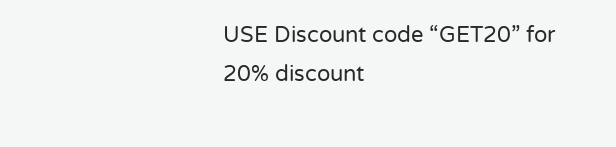USE Discount code “GET20” for 20% discount